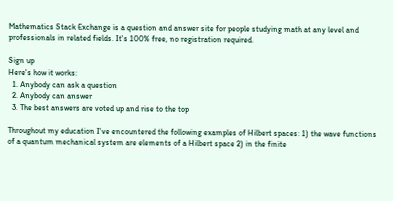Mathematics Stack Exchange is a question and answer site for people studying math at any level and professionals in related fields. It's 100% free, no registration required.

Sign up
Here's how it works:
  1. Anybody can ask a question
  2. Anybody can answer
  3. The best answers are voted up and rise to the top

Throughout my education I've encountered the following examples of Hilbert spaces: 1) the wave functions of a quantum mechanical system are elements of a Hilbert space 2) in the finite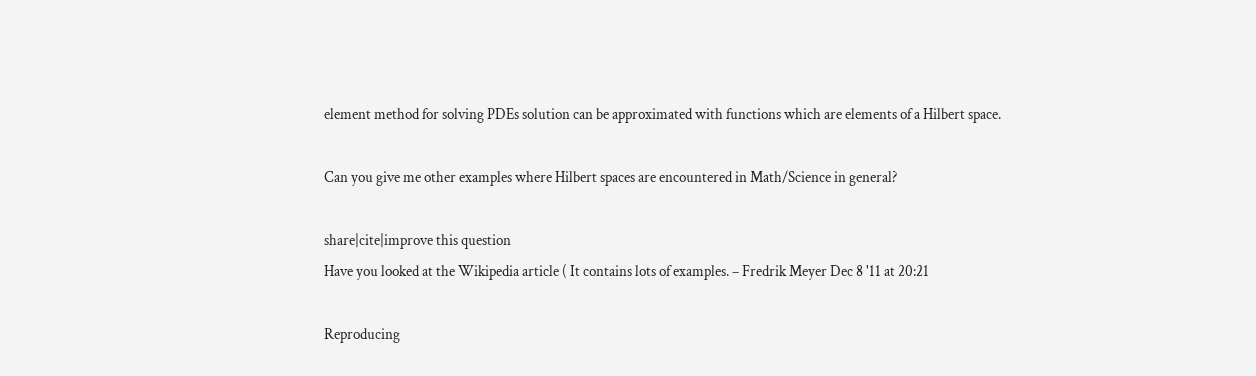element method for solving PDEs solution can be approximated with functions which are elements of a Hilbert space.

Can you give me other examples where Hilbert spaces are encountered in Math/Science in general?

share|cite|improve this question
Have you looked at the Wikipedia article ( It contains lots of examples. – Fredrik Meyer Dec 8 '11 at 20:21

Reproducing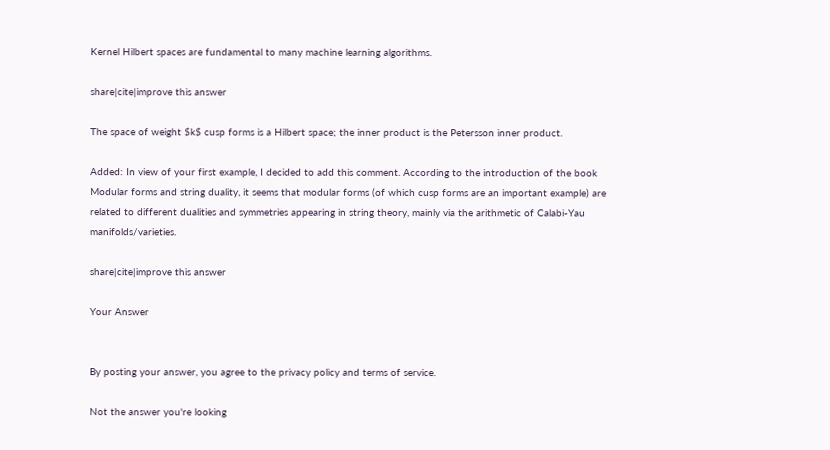Kernel Hilbert spaces are fundamental to many machine learning algorithms.

share|cite|improve this answer

The space of weight $k$ cusp forms is a Hilbert space; the inner product is the Petersson inner product.

Added: In view of your first example, I decided to add this comment. According to the introduction of the book Modular forms and string duality, it seems that modular forms (of which cusp forms are an important example) are related to different dualities and symmetries appearing in string theory, mainly via the arithmetic of Calabi-Yau manifolds/varieties.

share|cite|improve this answer

Your Answer


By posting your answer, you agree to the privacy policy and terms of service.

Not the answer you're looking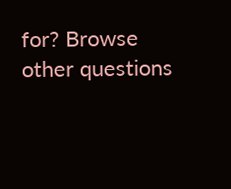for? Browse other questions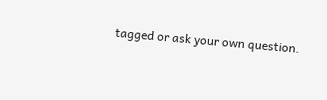tagged or ask your own question.